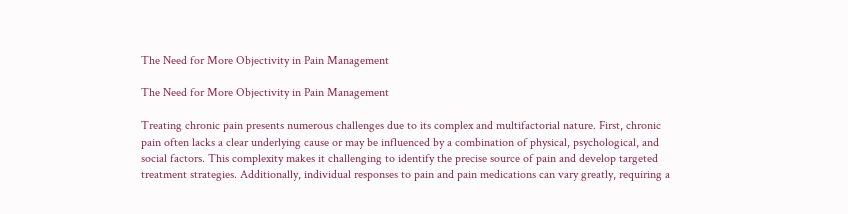The Need for More Objectivity in Pain Management

The Need for More Objectivity in Pain Management

Treating chronic pain presents numerous challenges due to its complex and multifactorial nature. First, chronic pain often lacks a clear underlying cause or may be influenced by a combination of physical, psychological, and social factors. This complexity makes it challenging to identify the precise source of pain and develop targeted treatment strategies. Additionally, individual responses to pain and pain medications can vary greatly, requiring a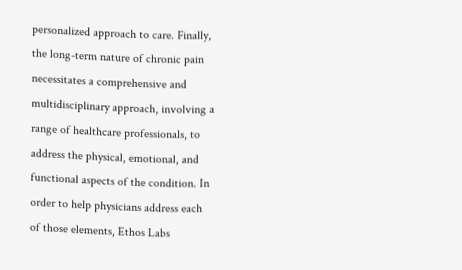personalized approach to care. Finally, the long-term nature of chronic pain necessitates a comprehensive and multidisciplinary approach, involving a range of healthcare professionals, to address the physical, emotional, and functional aspects of the condition. In order to help physicians address each of those elements, Ethos Labs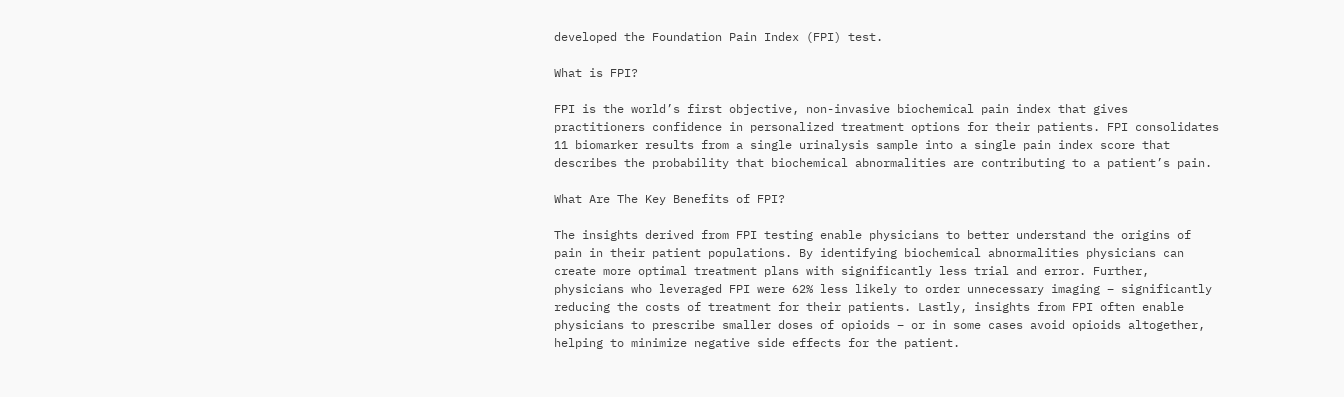developed the Foundation Pain Index (FPI) test.

What is FPI?

FPI is the world’s first objective, non-invasive biochemical pain index that gives practitioners confidence in personalized treatment options for their patients. FPI consolidates 11 biomarker results from a single urinalysis sample into a single pain index score that describes the probability that biochemical abnormalities are contributing to a patient’s pain.

What Are The Key Benefits of FPI?

The insights derived from FPI testing enable physicians to better understand the origins of  pain in their patient populations. By identifying biochemical abnormalities physicians can create more optimal treatment plans with significantly less trial and error. Further, physicians who leveraged FPI were 62% less likely to order unnecessary imaging – significantly reducing the costs of treatment for their patients. Lastly, insights from FPI often enable physicians to prescribe smaller doses of opioids – or in some cases avoid opioids altogether, helping to minimize negative side effects for the patient.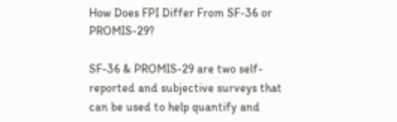How Does FPI Differ From SF-36 or PROMIS-29?

SF-36 & PROMIS-29 are two self-reported and subjective surveys that can be used to help quantify and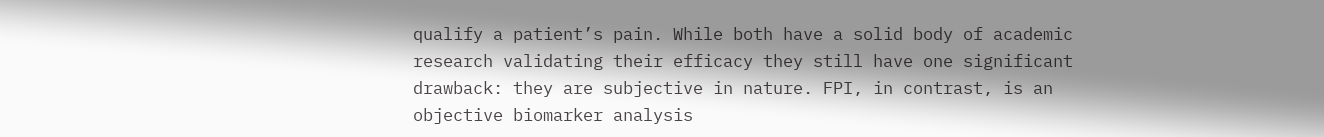qualify a patient’s pain. While both have a solid body of academic research validating their efficacy they still have one significant drawback: they are subjective in nature. FPI, in contrast, is an objective biomarker analysis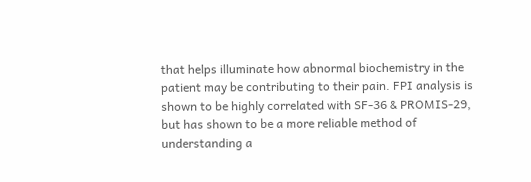that helps illuminate how abnormal biochemistry in the patient may be contributing to their pain. FPI analysis is shown to be highly correlated with SF-36 & PROMIS-29, but has shown to be a more reliable method of understanding a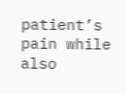patient’s pain while also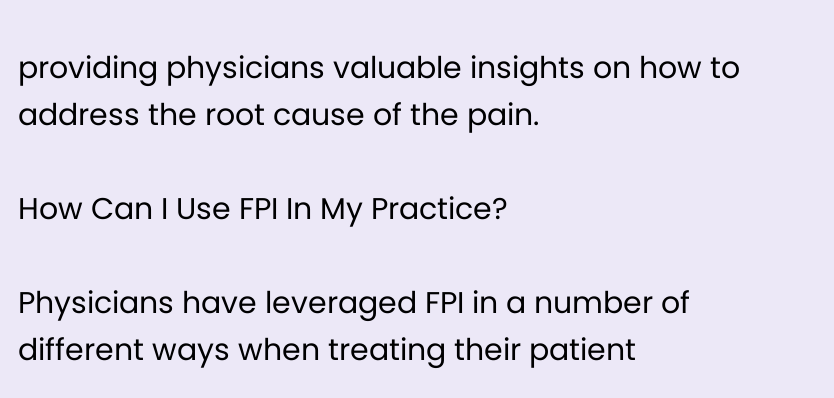providing physicians valuable insights on how to address the root cause of the pain.

How Can I Use FPI In My Practice?

Physicians have leveraged FPI in a number of different ways when treating their patient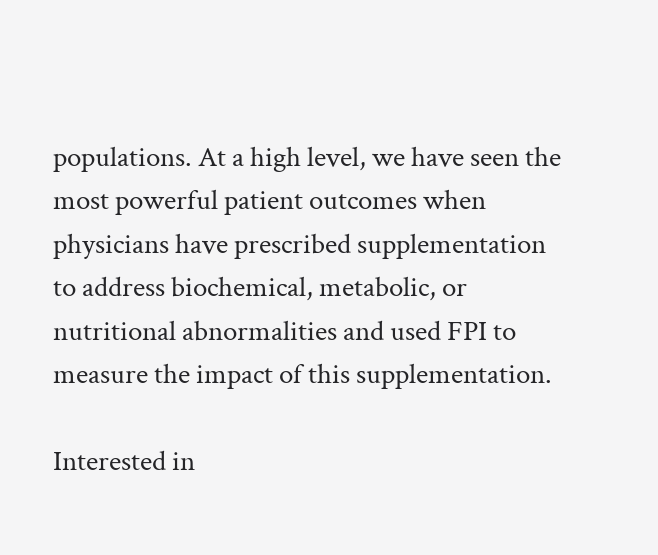populations. At a high level, we have seen the most powerful patient outcomes when physicians have prescribed supplementation to address biochemical, metabolic, or nutritional abnormalities and used FPI to measure the impact of this supplementation.

Interested in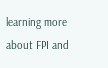learning more about FPI and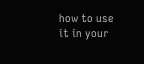how to use it in your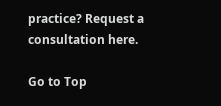practice? Request a consultation here.

Go to Top